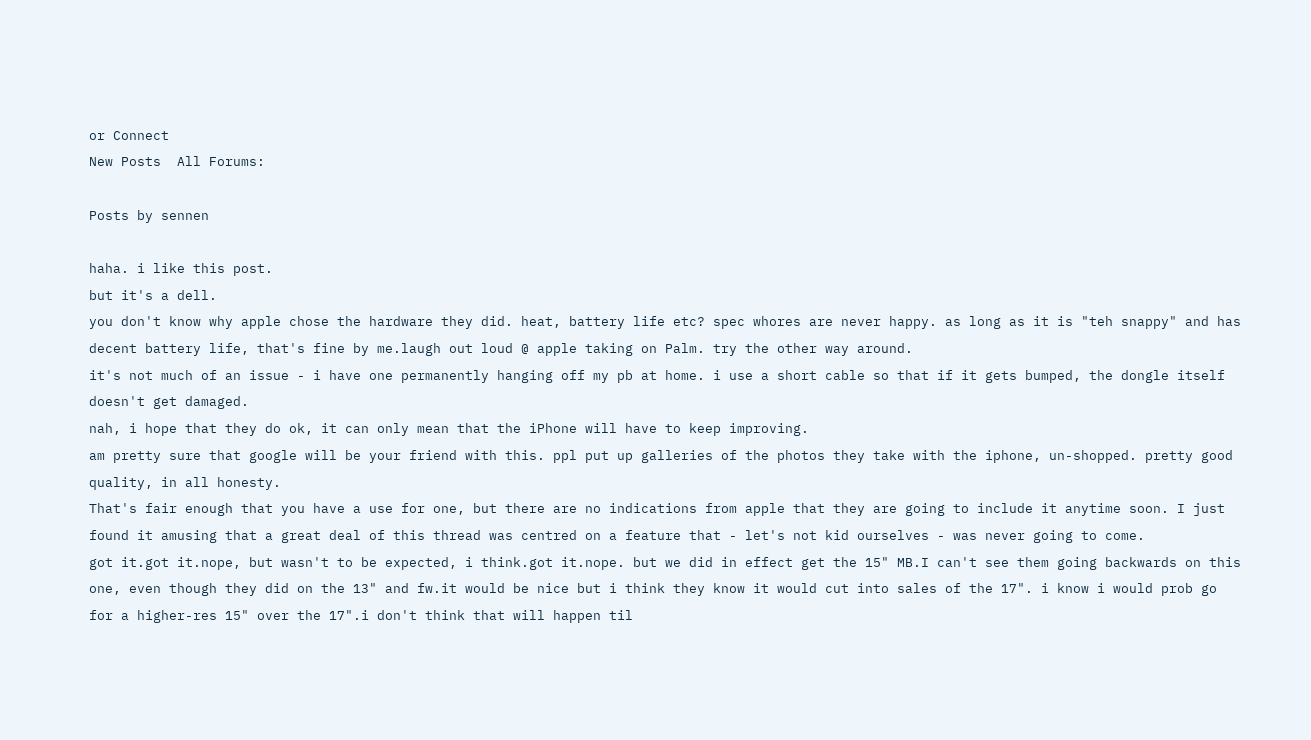or Connect
New Posts  All Forums:

Posts by sennen

haha. i like this post.
but it's a dell.
you don't know why apple chose the hardware they did. heat, battery life etc? spec whores are never happy. as long as it is "teh snappy" and has decent battery life, that's fine by me.laugh out loud @ apple taking on Palm. try the other way around.
it's not much of an issue - i have one permanently hanging off my pb at home. i use a short cable so that if it gets bumped, the dongle itself doesn't get damaged.
nah, i hope that they do ok, it can only mean that the iPhone will have to keep improving.
am pretty sure that google will be your friend with this. ppl put up galleries of the photos they take with the iphone, un-shopped. pretty good quality, in all honesty.
That's fair enough that you have a use for one, but there are no indications from apple that they are going to include it anytime soon. I just found it amusing that a great deal of this thread was centred on a feature that - let's not kid ourselves - was never going to come.
got it.got it.nope, but wasn't to be expected, i think.got it.nope. but we did in effect get the 15" MB.I can't see them going backwards on this one, even though they did on the 13" and fw.it would be nice but i think they know it would cut into sales of the 17". i know i would prob go for a higher-res 15" over the 17".i don't think that will happen til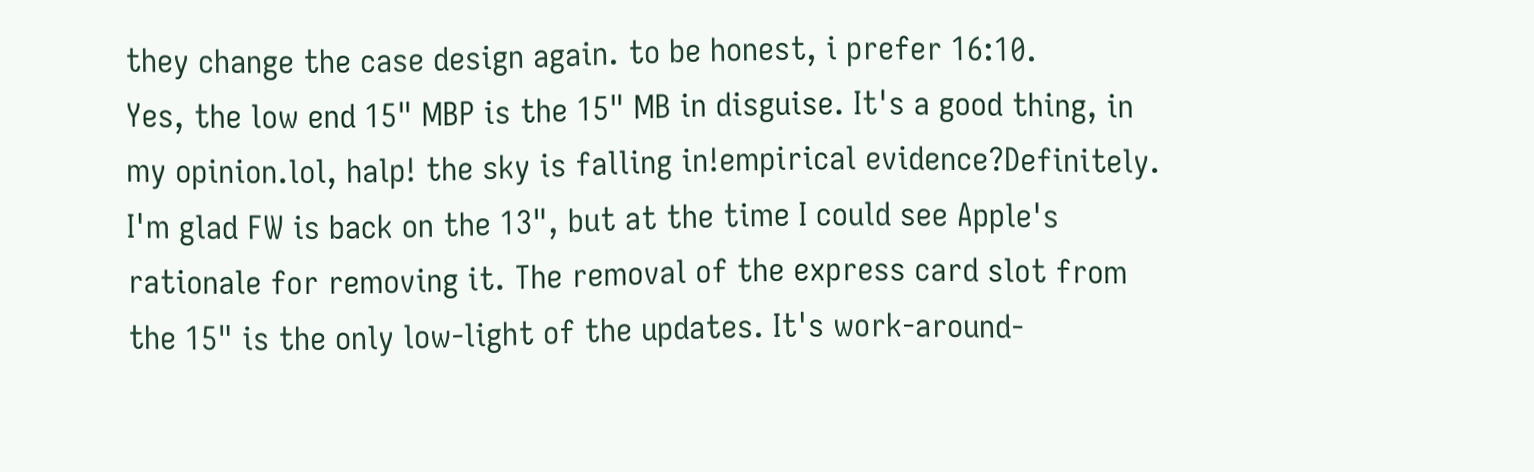they change the case design again. to be honest, i prefer 16:10.
Yes, the low end 15" MBP is the 15" MB in disguise. It's a good thing, in my opinion.lol, halp! the sky is falling in!empirical evidence?Definitely. I'm glad FW is back on the 13", but at the time I could see Apple's rationale for removing it. The removal of the express card slot from the 15" is the only low-light of the updates. It's work-around-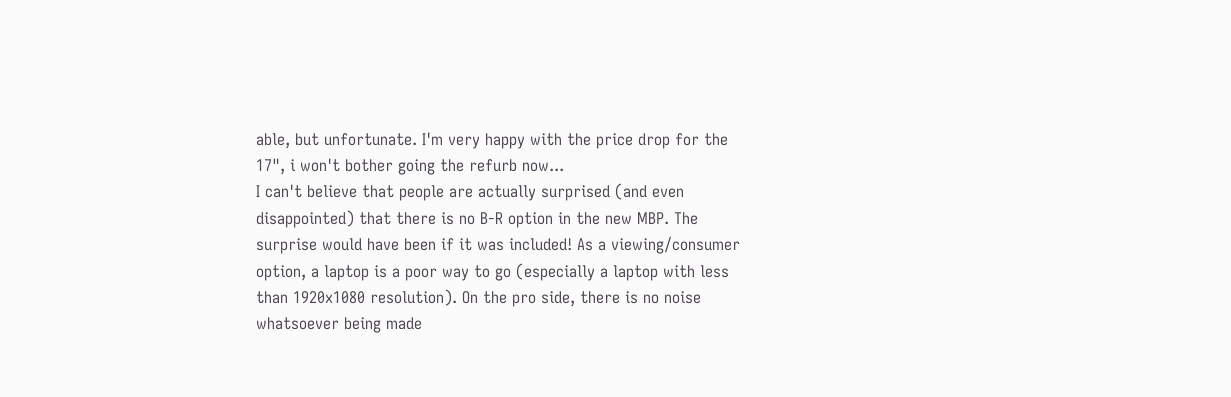able, but unfortunate. I'm very happy with the price drop for the 17", i won't bother going the refurb now...
I can't believe that people are actually surprised (and even disappointed) that there is no B-R option in the new MBP. The surprise would have been if it was included! As a viewing/consumer option, a laptop is a poor way to go (especially a laptop with less than 1920x1080 resolution). On the pro side, there is no noise whatsoever being made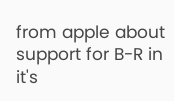from apple about support for B-R in it's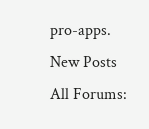pro-apps.
New Posts  All Forums: